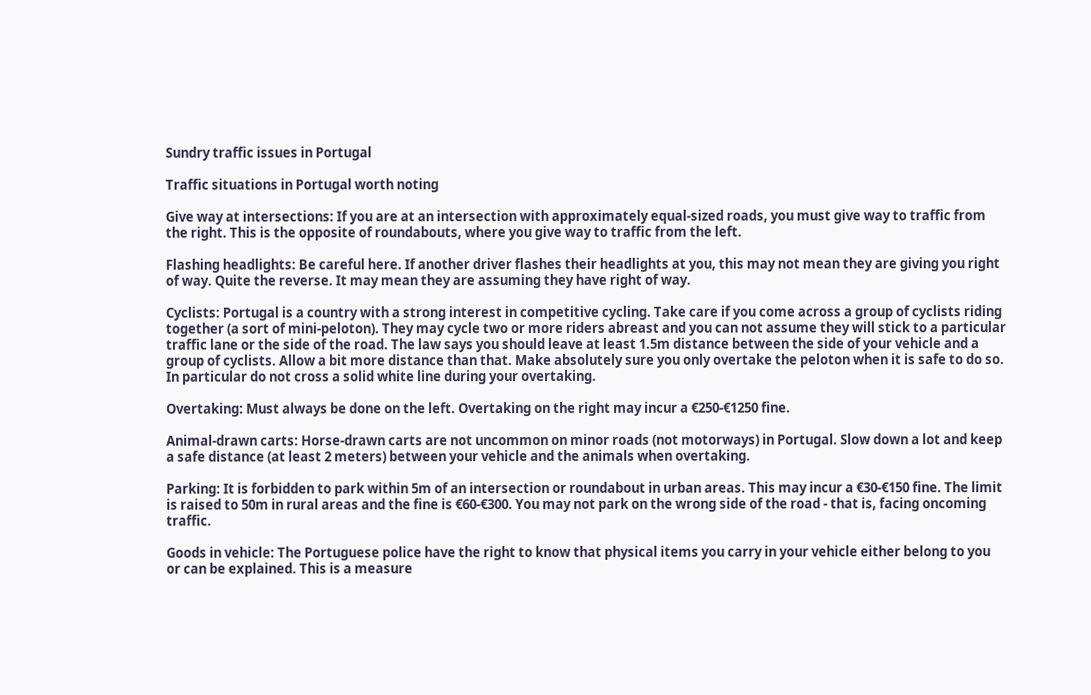Sundry traffic issues in Portugal

Traffic situations in Portugal worth noting

Give way at intersections: If you are at an intersection with approximately equal-sized roads, you must give way to traffic from the right. This is the opposite of roundabouts, where you give way to traffic from the left.

Flashing headlights: Be careful here. If another driver flashes their headlights at you, this may not mean they are giving you right of way. Quite the reverse. It may mean they are assuming they have right of way.

Cyclists: Portugal is a country with a strong interest in competitive cycling. Take care if you come across a group of cyclists riding together (a sort of mini-peloton). They may cycle two or more riders abreast and you can not assume they will stick to a particular traffic lane or the side of the road. The law says you should leave at least 1.5m distance between the side of your vehicle and a group of cyclists. Allow a bit more distance than that. Make absolutely sure you only overtake the peloton when it is safe to do so. In particular do not cross a solid white line during your overtaking.

Overtaking: Must always be done on the left. Overtaking on the right may incur a €250-€1250 fine.

Animal-drawn carts: Horse-drawn carts are not uncommon on minor roads (not motorways) in Portugal. Slow down a lot and keep a safe distance (at least 2 meters) between your vehicle and the animals when overtaking.

Parking: It is forbidden to park within 5m of an intersection or roundabout in urban areas. This may incur a €30-€150 fine. The limit is raised to 50m in rural areas and the fine is €60-€300. You may not park on the wrong side of the road - that is, facing oncoming traffic.

Goods in vehicle: The Portuguese police have the right to know that physical items you carry in your vehicle either belong to you or can be explained. This is a measure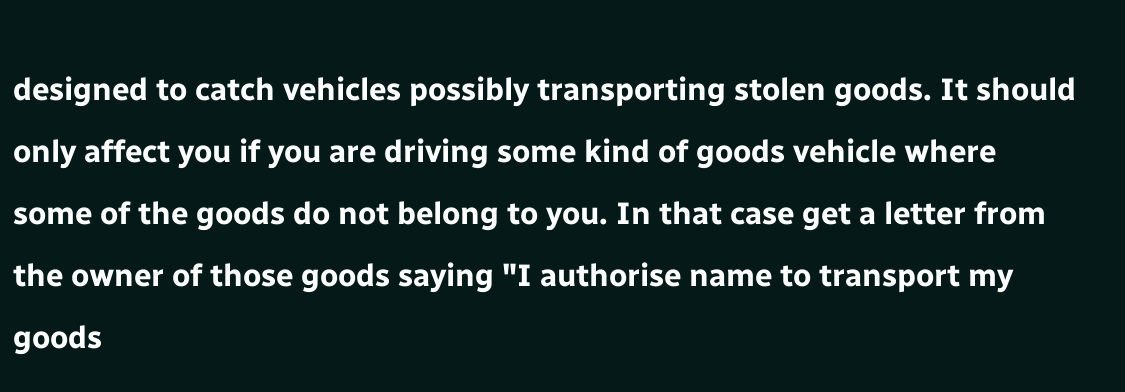designed to catch vehicles possibly transporting stolen goods. It should only affect you if you are driving some kind of goods vehicle where some of the goods do not belong to you. In that case get a letter from the owner of those goods saying "I authorise name to transport my goods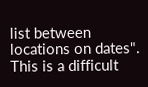list between locations on dates". This is a difficult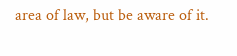area of law, but be aware of it.